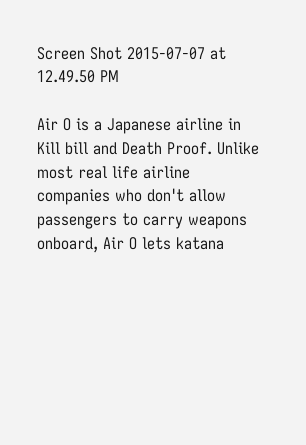Screen Shot 2015-07-07 at 12.49.50 PM

Air O is a Japanese airline in Kill bill and Death Proof. Unlike most real life airline companies who don't allow passengers to carry weapons onboard, Air O lets katana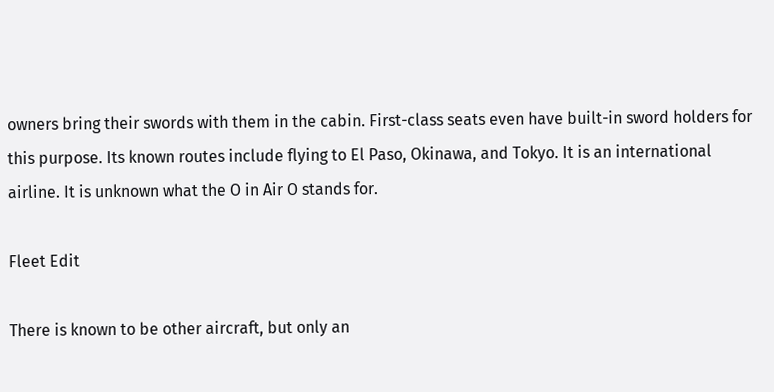owners bring their swords with them in the cabin. First-class seats even have built-in sword holders for this purpose. Its known routes include flying to El Paso, Okinawa, and Tokyo. It is an international airline. It is unknown what the O in Air O stands for.

Fleet Edit

There is known to be other aircraft, but only an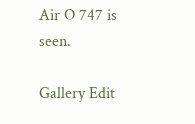Air O 747 is seen.

Gallery Edit